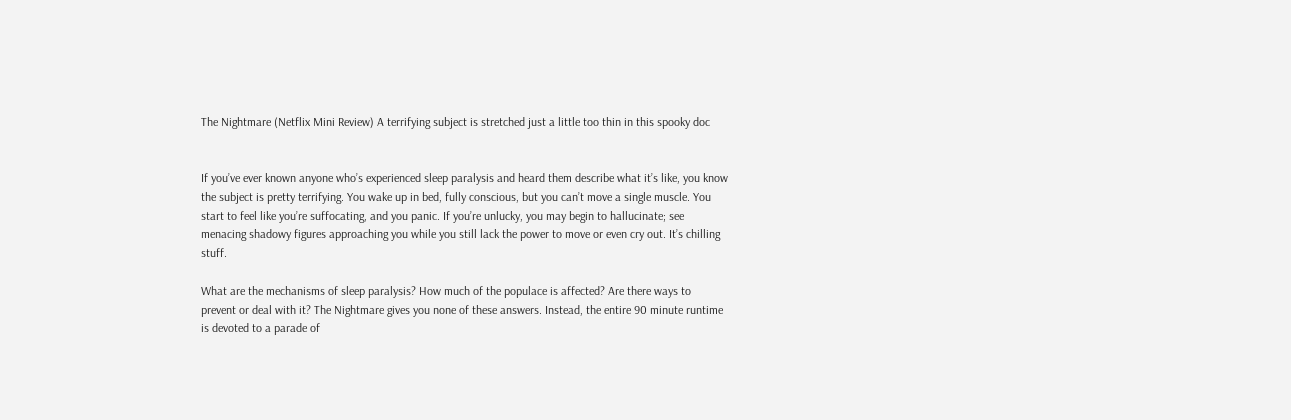The Nightmare (Netflix Mini Review) A terrifying subject is stretched just a little too thin in this spooky doc


If you’ve ever known anyone who’s experienced sleep paralysis and heard them describe what it’s like, you know the subject is pretty terrifying. You wake up in bed, fully conscious, but you can’t move a single muscle. You start to feel like you’re suffocating, and you panic. If you’re unlucky, you may begin to hallucinate; see menacing shadowy figures approaching you while you still lack the power to move or even cry out. It’s chilling stuff.

What are the mechanisms of sleep paralysis? How much of the populace is affected? Are there ways to prevent or deal with it? The Nightmare gives you none of these answers. Instead, the entire 90 minute runtime is devoted to a parade of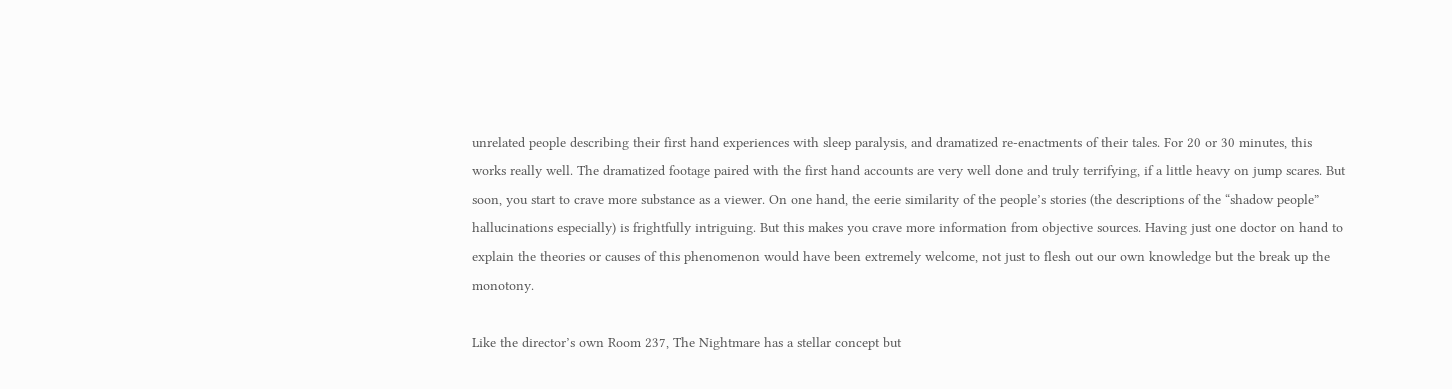unrelated people describing their first hand experiences with sleep paralysis, and dramatized re-enactments of their tales. For 20 or 30 minutes, this works really well. The dramatized footage paired with the first hand accounts are very well done and truly terrifying, if a little heavy on jump scares. But soon, you start to crave more substance as a viewer. On one hand, the eerie similarity of the people’s stories (the descriptions of the “shadow people” hallucinations especially) is frightfully intriguing. But this makes you crave more information from objective sources. Having just one doctor on hand to explain the theories or causes of this phenomenon would have been extremely welcome, not just to flesh out our own knowledge but the break up the monotony.

Like the director’s own Room 237, The Nightmare has a stellar concept but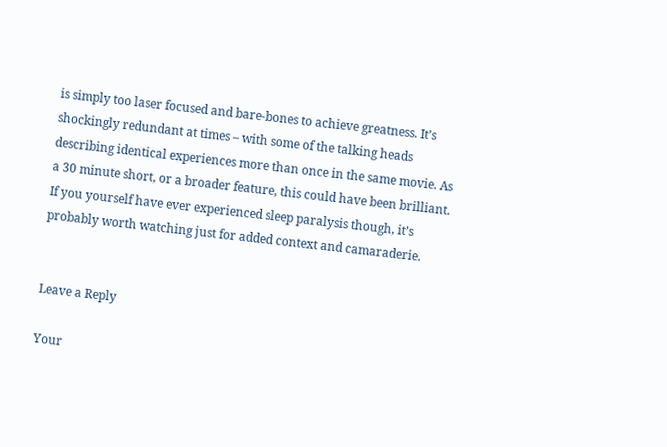is simply too laser focused and bare-bones to achieve greatness. It’s shockingly redundant at times – with some of the talking heads describing identical experiences more than once in the same movie. As a 30 minute short, or a broader feature, this could have been brilliant. If you yourself have ever experienced sleep paralysis though, it’s probably worth watching just for added context and camaraderie.


Leave a Reply

Your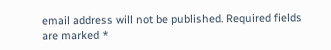email address will not be published. Required fields are marked *